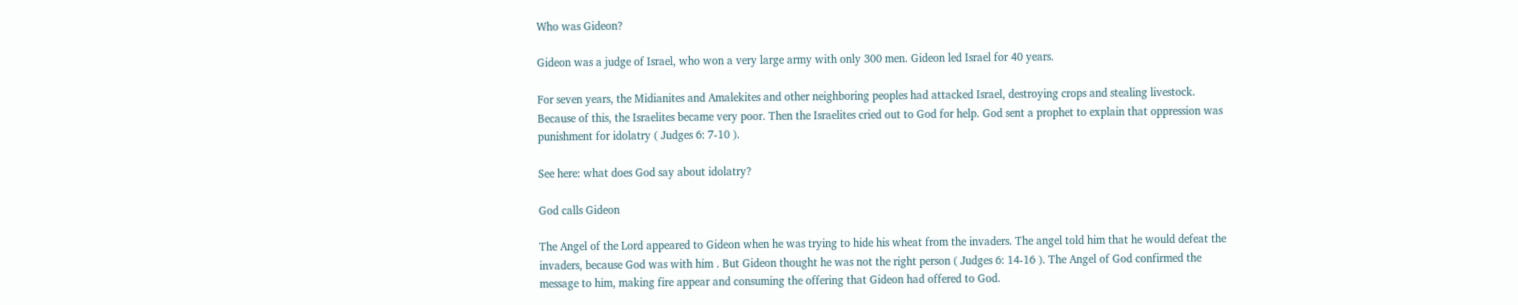Who was Gideon?

Gideon was a judge of Israel, who won a very large army with only 300 men. Gideon led Israel for 40 years.

For seven years, the Midianites and Amalekites and other neighboring peoples had attacked Israel, destroying crops and stealing livestock. Because of this, the Israelites became very poor. Then the Israelites cried out to God for help. God sent a prophet to explain that oppression was punishment for idolatry ( Judges 6: 7-10 ).

See here: what does God say about idolatry?

God calls Gideon

The Angel of the Lord appeared to Gideon when he was trying to hide his wheat from the invaders. The angel told him that he would defeat the invaders, because God was with him . But Gideon thought he was not the right person ( Judges 6: 14-16 ). The Angel of God confirmed the message to him, making fire appear and consuming the offering that Gideon had offered to God.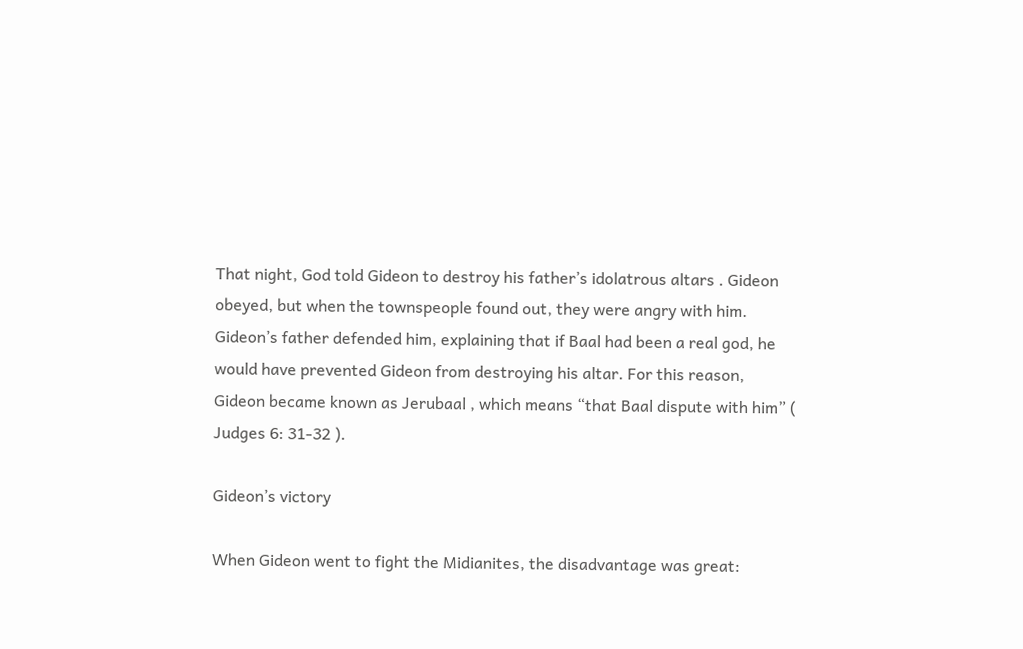That night, God told Gideon to destroy his father’s idolatrous altars . Gideon obeyed, but when the townspeople found out, they were angry with him. Gideon’s father defended him, explaining that if Baal had been a real god, he would have prevented Gideon from destroying his altar. For this reason, Gideon became known as Jerubaal , which means “that Baal dispute with him” ( Judges 6: 31-32 ).

Gideon’s victory

When Gideon went to fight the Midianites, the disadvantage was great: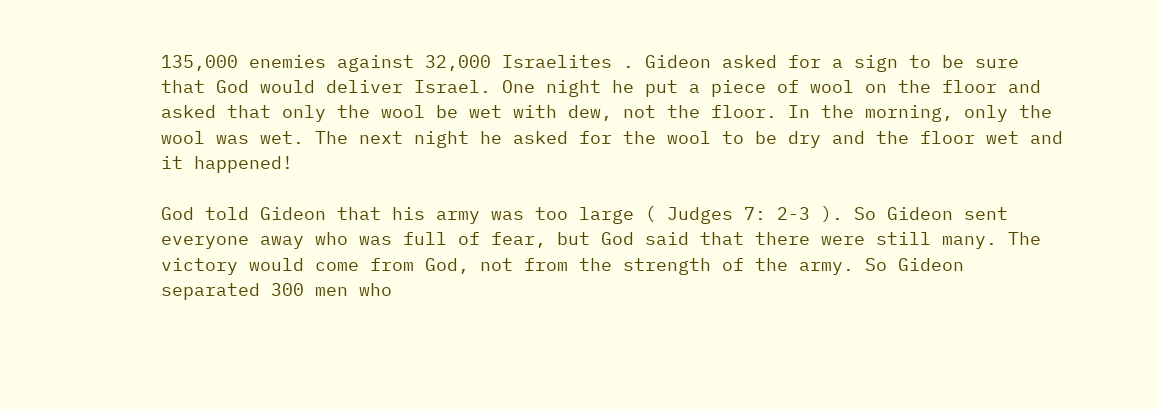135,000 enemies against 32,000 Israelites . Gideon asked for a sign to be sure that God would deliver Israel. One night he put a piece of wool on the floor and asked that only the wool be wet with dew, not the floor. In the morning, only the wool was wet. The next night he asked for the wool to be dry and the floor wet and it happened!

God told Gideon that his army was too large ( Judges 7: 2-3 ). So Gideon sent everyone away who was full of fear, but God said that there were still many. The victory would come from God, not from the strength of the army. So Gideon separated 300 men who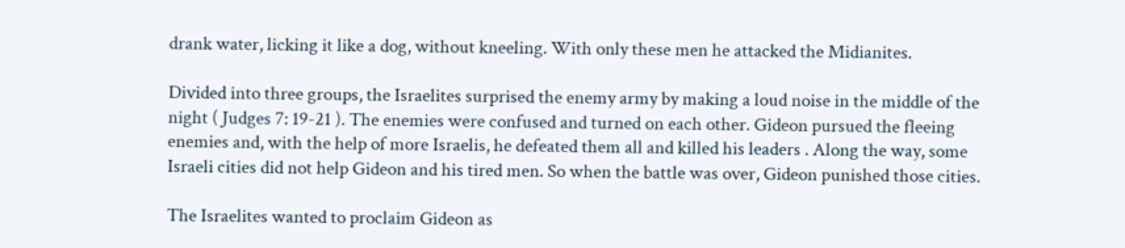drank water, licking it like a dog, without kneeling. With only these men he attacked the Midianites.

Divided into three groups, the Israelites surprised the enemy army by making a loud noise in the middle of the night ( Judges 7: 19-21 ). The enemies were confused and turned on each other. Gideon pursued the fleeing enemies and, with the help of more Israelis, he defeated them all and killed his leaders . Along the way, some Israeli cities did not help Gideon and his tired men. So when the battle was over, Gideon punished those cities.

The Israelites wanted to proclaim Gideon as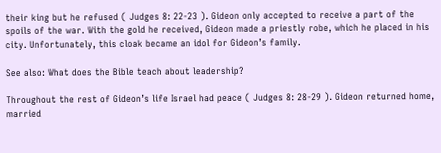their king but he refused ( Judges 8: 22-23 ). Gideon only accepted to receive a part of the spoils of the war. With the gold he received, Gideon made a priestly robe, which he placed in his city. Unfortunately, this cloak became an idol for Gideon’s family.

See also: What does the Bible teach about leadership?

Throughout the rest of Gideon’s life Israel had peace ( Judges 8: 28-29 ). Gideon returned home, married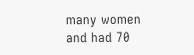many women and had 70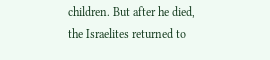children. But after he died, the Israelites returned to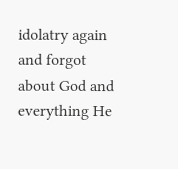idolatry again and forgot about God and everything He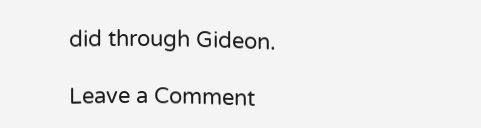did through Gideon.

Leave a Comment